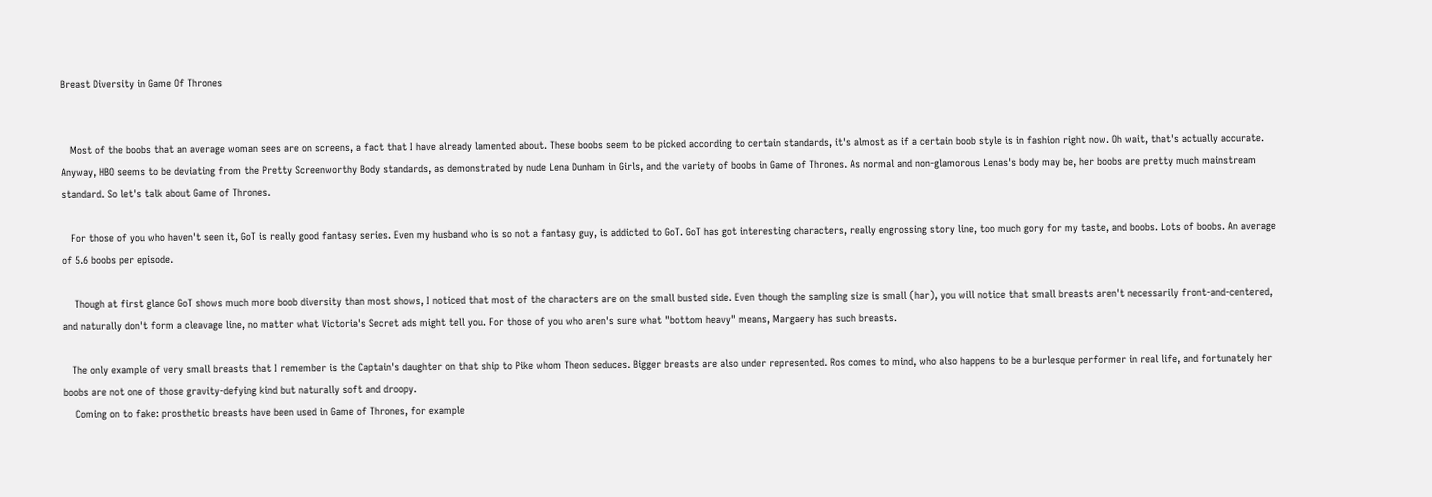Breast Diversity in Game Of Thrones


   Most of the boobs that an average woman sees are on screens, a fact that I have already lamented about. These boobs seem to be picked according to certain standards, it's almost as if a certain boob style is in fashion right now. Oh wait, that's actually accurate. Anyway, HBO seems to be deviating from the Pretty Screenworthy Body standards, as demonstrated by nude Lena Dunham in Girls, and the variety of boobs in Game of Thrones. As normal and non-glamorous Lenas's body may be, her boobs are pretty much mainstream standard. So let's talk about Game of Thrones.

   For those of you who haven't seen it, GoT is really good fantasy series. Even my husband who is so not a fantasy guy, is addicted to GoT. GoT has got interesting characters, really engrossing story line, too much gory for my taste, and boobs. Lots of boobs. An average of 5.6 boobs per episode.

    Though at first glance GoT shows much more boob diversity than most shows, I noticed that most of the characters are on the small busted side. Even though the sampling size is small (har), you will notice that small breasts aren't necessarily front-and-centered, and naturally don't form a cleavage line, no matter what Victoria's Secret ads might tell you. For those of you who aren's sure what "bottom heavy" means, Margaery has such breasts.

   The only example of very small breasts that I remember is the Captain's daughter on that ship to Pike whom Theon seduces. Bigger breasts are also under represented. Ros comes to mind, who also happens to be a burlesque performer in real life, and fortunately her boobs are not one of those gravity-defying kind but naturally soft and droopy.
    Coming on to fake: prosthetic breasts have been used in Game of Thrones, for example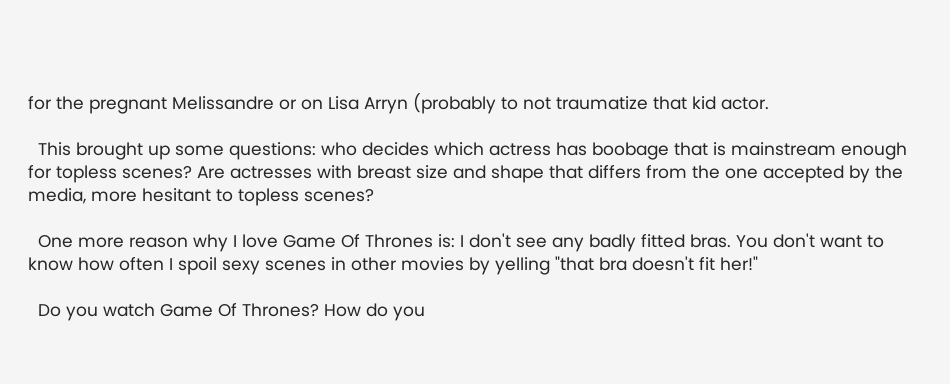for the pregnant Melissandre or on Lisa Arryn (probably to not traumatize that kid actor.

  This brought up some questions: who decides which actress has boobage that is mainstream enough for topless scenes? Are actresses with breast size and shape that differs from the one accepted by the media, more hesitant to topless scenes?

  One more reason why I love Game Of Thrones is: I don't see any badly fitted bras. You don't want to know how often I spoil sexy scenes in other movies by yelling "that bra doesn't fit her!"

  Do you watch Game Of Thrones? How do you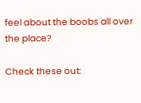feel about the boobs all over the place?

Check these out: